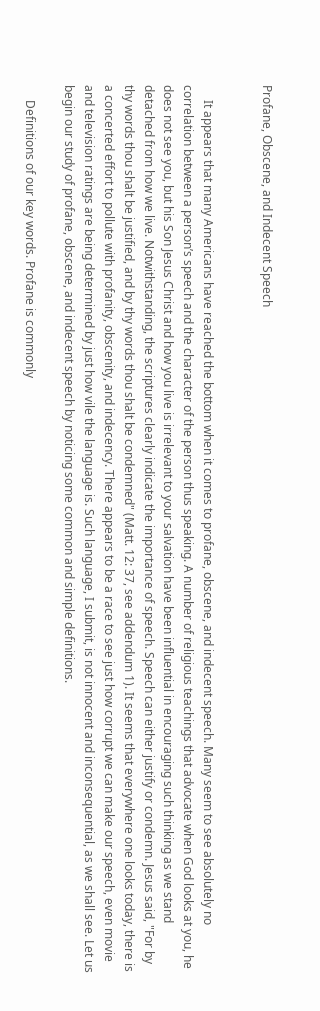Profane, Obscene, and Indecent Speech


     It appears that many Americans have reached the bottom when it comes to profane, obscene, and indecent speech. Many seem to see absolutely no correlation between a person’s speech and the character of the person thus speaking. A number of religious teachings that advocate when God looks at you, he does not see you, but his Son Jesus Christ and how you live is irrelevant to your salvation have been influential in encouraging such thinking as we stand detached from how we live. Notwithstanding, the scriptures clearly indicate the importance of speech. Speech can either justify or condemn. Jesus said, "For by thy words thou shalt be justified, and by thy words thou shalt be condemned" (Matt. 12: 37, see addendum 1). It seems that everywhere one looks today, there is a concerted effort to pollute with profanity, obscenity, and indecency. There appears to be a race to see just how corrupt we can make our speech, even movie and television ratings are being determined by just how vile the language is. Such language, I submit, is not innocent and inconsequential, as we shall see. Let us begin our study of profane, obscene, and indecent speech by noticing some common and simple definitions.

     Definitions of our key words. Profane is commonly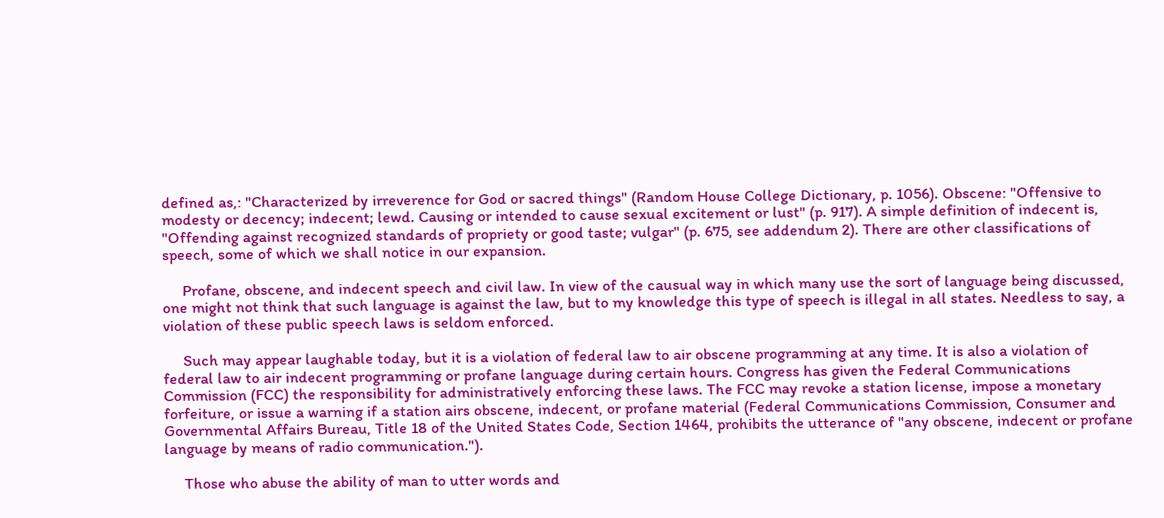defined as,: "Characterized by irreverence for God or sacred things" (Random House College Dictionary, p. 1056). Obscene: "Offensive to modesty or decency; indecent; lewd. Causing or intended to cause sexual excitement or lust" (p. 917). A simple definition of indecent is, "Offending against recognized standards of propriety or good taste; vulgar" (p. 675, see addendum 2). There are other classifications of speech, some of which we shall notice in our expansion.

     Profane, obscene, and indecent speech and civil law. In view of the causual way in which many use the sort of language being discussed, one might not think that such language is against the law, but to my knowledge this type of speech is illegal in all states. Needless to say, a violation of these public speech laws is seldom enforced.

     Such may appear laughable today, but it is a violation of federal law to air obscene programming at any time. It is also a violation of federal law to air indecent programming or profane language during certain hours. Congress has given the Federal Communications Commission (FCC) the responsibility for administratively enforcing these laws. The FCC may revoke a station license, impose a monetary forfeiture, or issue a warning if a station airs obscene, indecent, or profane material (Federal Communications Commission, Consumer and Governmental Affairs Bureau, Title 18 of the United States Code, Section 1464, prohibits the utterance of "any obscene, indecent or profane language by means of radio communication.").

     Those who abuse the ability of man to utter words and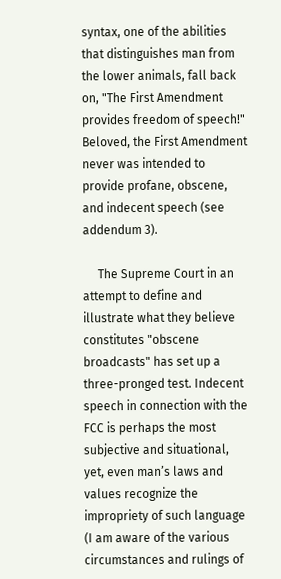syntax, one of the abilities that distinguishes man from the lower animals, fall back on, "The First Amendment provides freedom of speech!" Beloved, the First Amendment never was intended to provide profane, obscene, and indecent speech (see addendum 3).

     The Supreme Court in an attempt to define and illustrate what they believe constitutes "obscene broadcasts" has set up a three-pronged test. Indecent speech in connection with the FCC is perhaps the most subjective and situational, yet, even man’s laws and values recognize the impropriety of such language (I am aware of the various circumstances and rulings of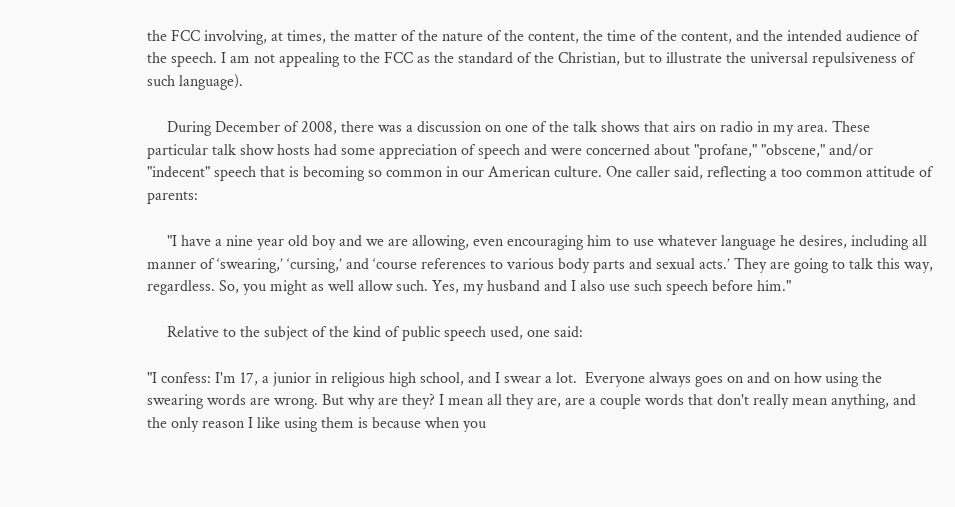the FCC involving, at times, the matter of the nature of the content, the time of the content, and the intended audience of the speech. I am not appealing to the FCC as the standard of the Christian, but to illustrate the universal repulsiveness of such language).

     During December of 2008, there was a discussion on one of the talk shows that airs on radio in my area. These particular talk show hosts had some appreciation of speech and were concerned about "profane," "obscene," and/or "indecent" speech that is becoming so common in our American culture. One caller said, reflecting a too common attitude of parents:

     "I have a nine year old boy and we are allowing, even encouraging him to use whatever language he desires, including all manner of ‘swearing,’ ‘cursing,’ and ‘course references to various body parts and sexual acts.’ They are going to talk this way, regardless. So, you might as well allow such. Yes, my husband and I also use such speech before him."

     Relative to the subject of the kind of public speech used, one said:

"I confess: I'm 17, a junior in religious high school, and I swear a lot.  Everyone always goes on and on how using the swearing words are wrong. But why are they? I mean all they are, are a couple words that don't really mean anything, and the only reason I like using them is because when you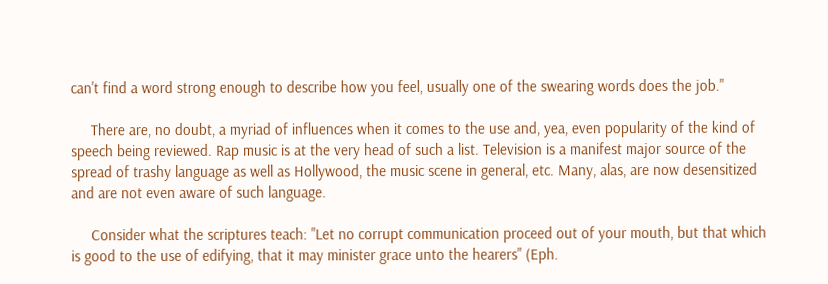can't find a word strong enough to describe how you feel, usually one of the swearing words does the job."

     There are, no doubt, a myriad of influences when it comes to the use and, yea, even popularity of the kind of speech being reviewed. Rap music is at the very head of such a list. Television is a manifest major source of the spread of trashy language as well as Hollywood, the music scene in general, etc. Many, alas, are now desensitized and are not even aware of such language.

     Consider what the scriptures teach: "Let no corrupt communication proceed out of your mouth, but that which is good to the use of edifying, that it may minister grace unto the hearers" (Eph.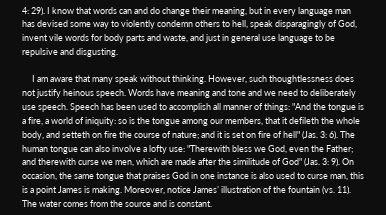4: 29). I know that words can and do change their meaning, but in every language man has devised some way to violently condemn others to hell, speak disparagingly of God, invent vile words for body parts and waste, and just in general use language to be repulsive and disgusting.

     I am aware that many speak without thinking. However, such thoughtlessness does not justify heinous speech. Words have meaning and tone and we need to deliberately use speech. Speech has been used to accomplish all manner of things: "And the tongue is a fire, a world of iniquity: so is the tongue among our members, that it defileth the whole body, and setteth on fire the course of nature; and it is set on fire of hell" (Jas. 3: 6). The human tongue can also involve a lofty use: "Therewith bless we God, even the Father; and therewith curse we men, which are made after the similitude of God" (Jas. 3: 9). On occasion, the same tongue that praises God in one instance is also used to curse man, this is a point James is making. Moreover, notice James’ illustration of the fountain (vs. 11). The water comes from the source and is constant.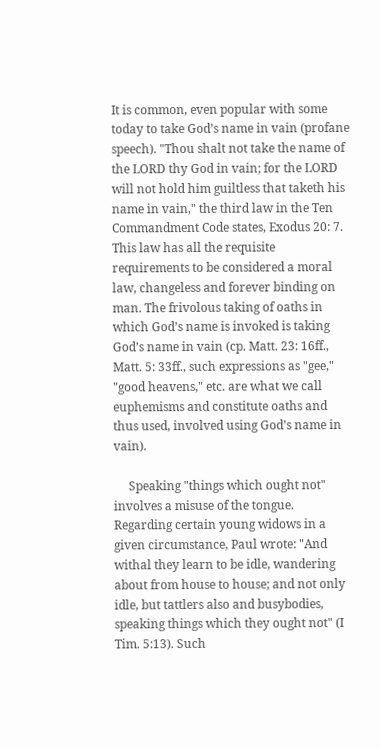It is common, even popular with some today to take God’s name in vain (profane speech). "Thou shalt not take the name of the LORD thy God in vain; for the LORD will not hold him guiltless that taketh his name in vain," the third law in the Ten Commandment Code states, Exodus 20: 7. This law has all the requisite requirements to be considered a moral law, changeless and forever binding on man. The frivolous taking of oaths in which God’s name is invoked is taking God’s name in vain (cp. Matt. 23: 16ff., Matt. 5: 33ff., such expressions as "gee," "good heavens," etc. are what we call euphemisms and constitute oaths and thus used, involved using God’s name in vain).

     Speaking "things which ought not" involves a misuse of the tongue. Regarding certain young widows in a given circumstance, Paul wrote: "And withal they learn to be idle, wandering about from house to house; and not only idle, but tattlers also and busybodies, speaking things which they ought not" (I Tim. 5:13). Such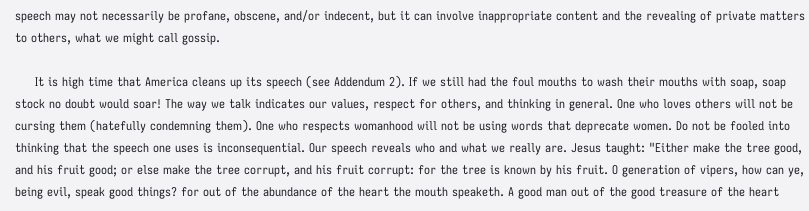speech may not necessarily be profane, obscene, and/or indecent, but it can involve inappropriate content and the revealing of private matters to others, what we might call gossip.

     It is high time that America cleans up its speech (see Addendum 2). If we still had the foul mouths to wash their mouths with soap, soap stock no doubt would soar! The way we talk indicates our values, respect for others, and thinking in general. One who loves others will not be cursing them (hatefully condemning them). One who respects womanhood will not be using words that deprecate women. Do not be fooled into thinking that the speech one uses is inconsequential. Our speech reveals who and what we really are. Jesus taught: "Either make the tree good, and his fruit good; or else make the tree corrupt, and his fruit corrupt: for the tree is known by his fruit. O generation of vipers, how can ye, being evil, speak good things? for out of the abundance of the heart the mouth speaketh. A good man out of the good treasure of the heart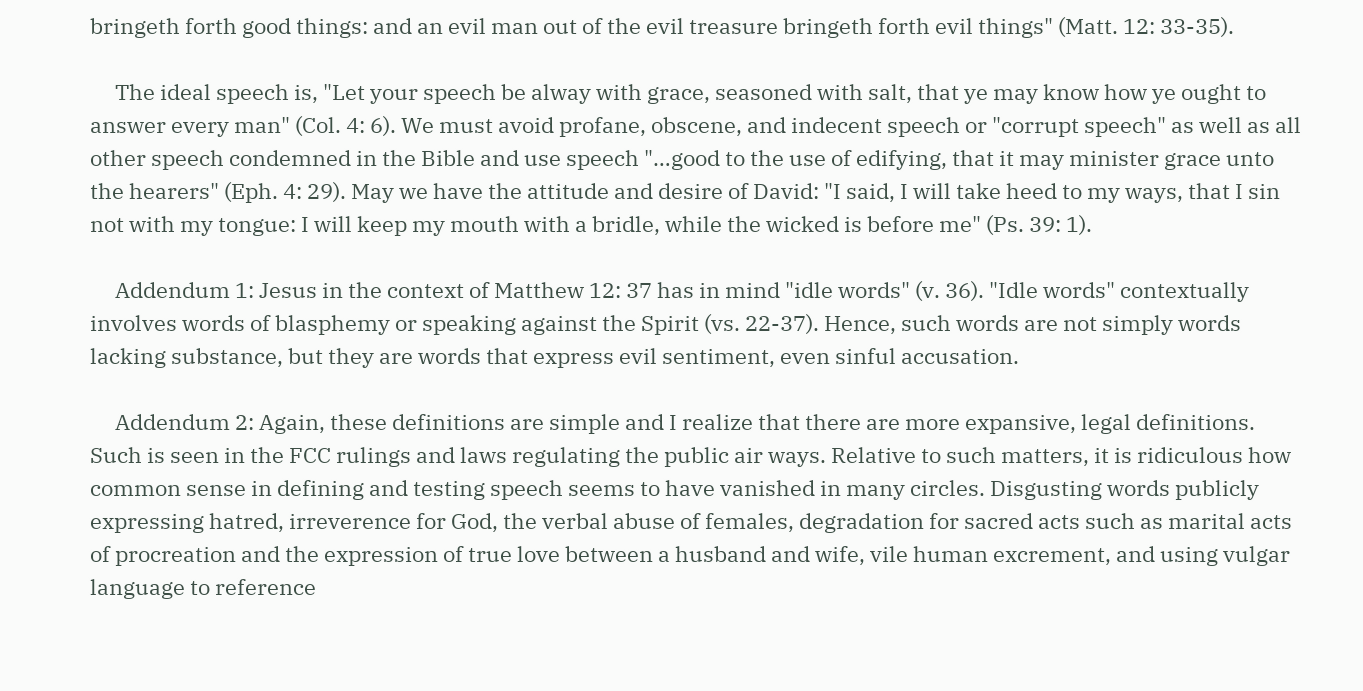bringeth forth good things: and an evil man out of the evil treasure bringeth forth evil things" (Matt. 12: 33-35).

     The ideal speech is, "Let your speech be alway with grace, seasoned with salt, that ye may know how ye ought to answer every man" (Col. 4: 6). We must avoid profane, obscene, and indecent speech or "corrupt speech" as well as all other speech condemned in the Bible and use speech "…good to the use of edifying, that it may minister grace unto the hearers" (Eph. 4: 29). May we have the attitude and desire of David: "I said, I will take heed to my ways, that I sin not with my tongue: I will keep my mouth with a bridle, while the wicked is before me" (Ps. 39: 1).

     Addendum 1: Jesus in the context of Matthew 12: 37 has in mind "idle words" (v. 36). "Idle words" contextually involves words of blasphemy or speaking against the Spirit (vs. 22-37). Hence, such words are not simply words lacking substance, but they are words that express evil sentiment, even sinful accusation.

     Addendum 2: Again, these definitions are simple and I realize that there are more expansive, legal definitions. Such is seen in the FCC rulings and laws regulating the public air ways. Relative to such matters, it is ridiculous how common sense in defining and testing speech seems to have vanished in many circles. Disgusting words publicly expressing hatred, irreverence for God, the verbal abuse of females, degradation for sacred acts such as marital acts of procreation and the expression of true love between a husband and wife, vile human excrement, and using vulgar language to reference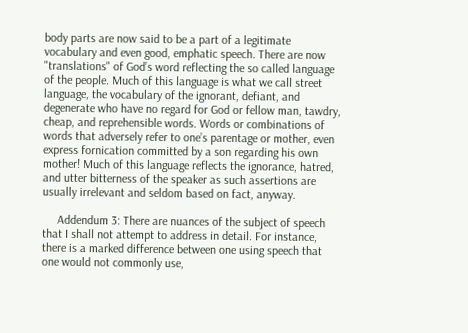body parts are now said to be a part of a legitimate vocabulary and even good, emphatic speech. There are now "translations" of God’s word reflecting the so called language of the people. Much of this language is what we call street language, the vocabulary of the ignorant, defiant, and degenerate who have no regard for God or fellow man, tawdry, cheap, and reprehensible words. Words or combinations of words that adversely refer to one’s parentage or mother, even express fornication committed by a son regarding his own mother! Much of this language reflects the ignorance, hatred, and utter bitterness of the speaker as such assertions are usually irrelevant and seldom based on fact, anyway.

     Addendum 3: There are nuances of the subject of speech that I shall not attempt to address in detail. For instance, there is a marked difference between one using speech that one would not commonly use,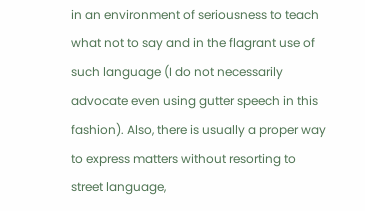in an environment of seriousness to teach what not to say and in the flagrant use of such language (I do not necessarily advocate even using gutter speech in this fashion). Also, there is usually a proper way to express matters without resorting to street language,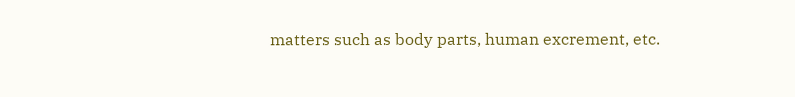matters such as body parts, human excrement, etc.